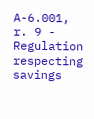A-6.001, r. 9 - Regulation respecting savings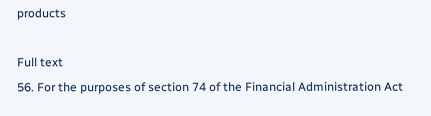products

Full text
56. For the purposes of section 74 of the Financial Administration Act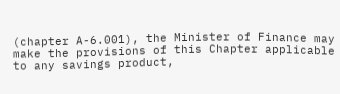(chapter A-6.001), the Minister of Finance may make the provisions of this Chapter applicable to any savings product,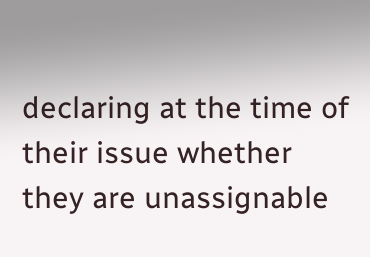declaring at the time of their issue whether they are unassignable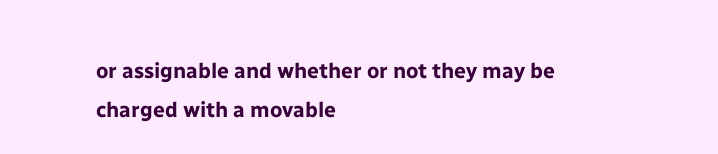or assignable and whether or not they may be charged with a movable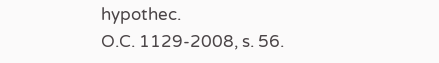hypothec.
O.C. 1129-2008, s. 56.